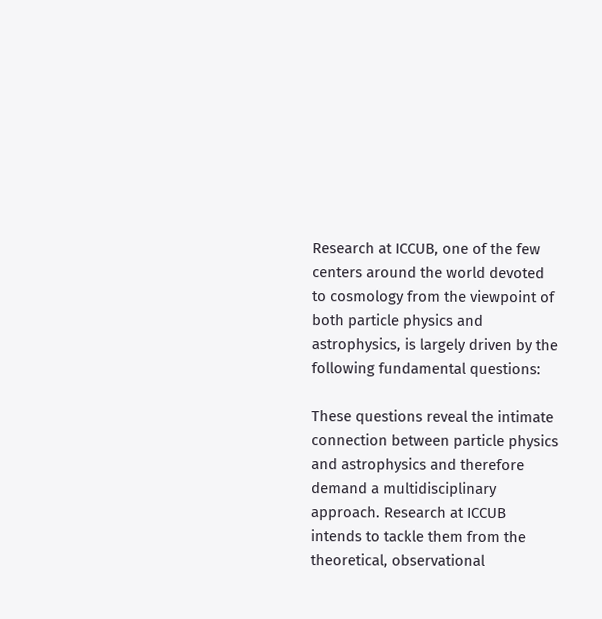Research at ICCUB, one of the few centers around the world devoted to cosmology from the viewpoint of both particle physics and astrophysics, is largely driven by the following fundamental questions:

These questions reveal the intimate connection between particle physics and astrophysics and therefore demand a multidisciplinary approach. Research at ICCUB intends to tackle them from the theoretical, observational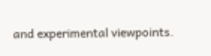and experimental viewpoints.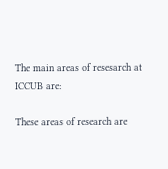The main areas of resesarch at ICCUB are:

These areas of research are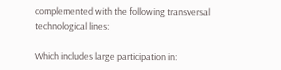complemented with the following transversal technological lines:

Which includes large participation in: